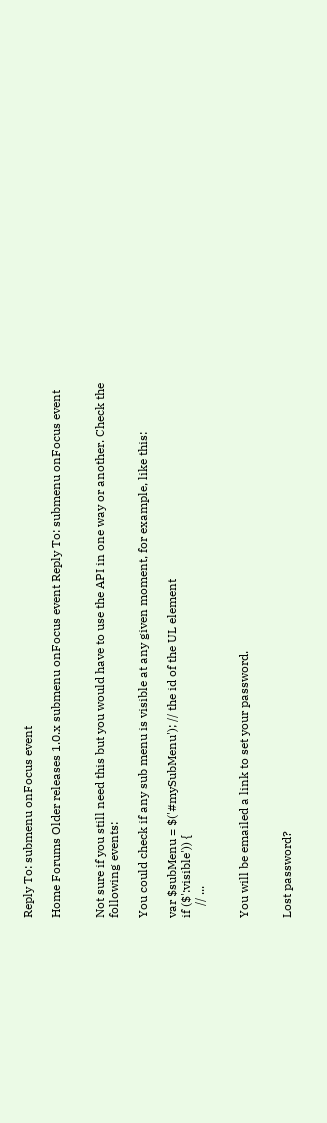Reply To: submenu onFocus event

Home Forums Older releases 1.0.x submenu onFocus event Reply To: submenu onFocus event


Not sure if you still need this but you would have to use the API in one way or another. Check the following events:

You could check if any sub menu is visible at any given moment, for example, like this:

var $subMenu = $('#mySubMenu'); // the id of the UL element
if ($':visible')) {
    // ...


You will be emailed a link to set your password.


Lost password?